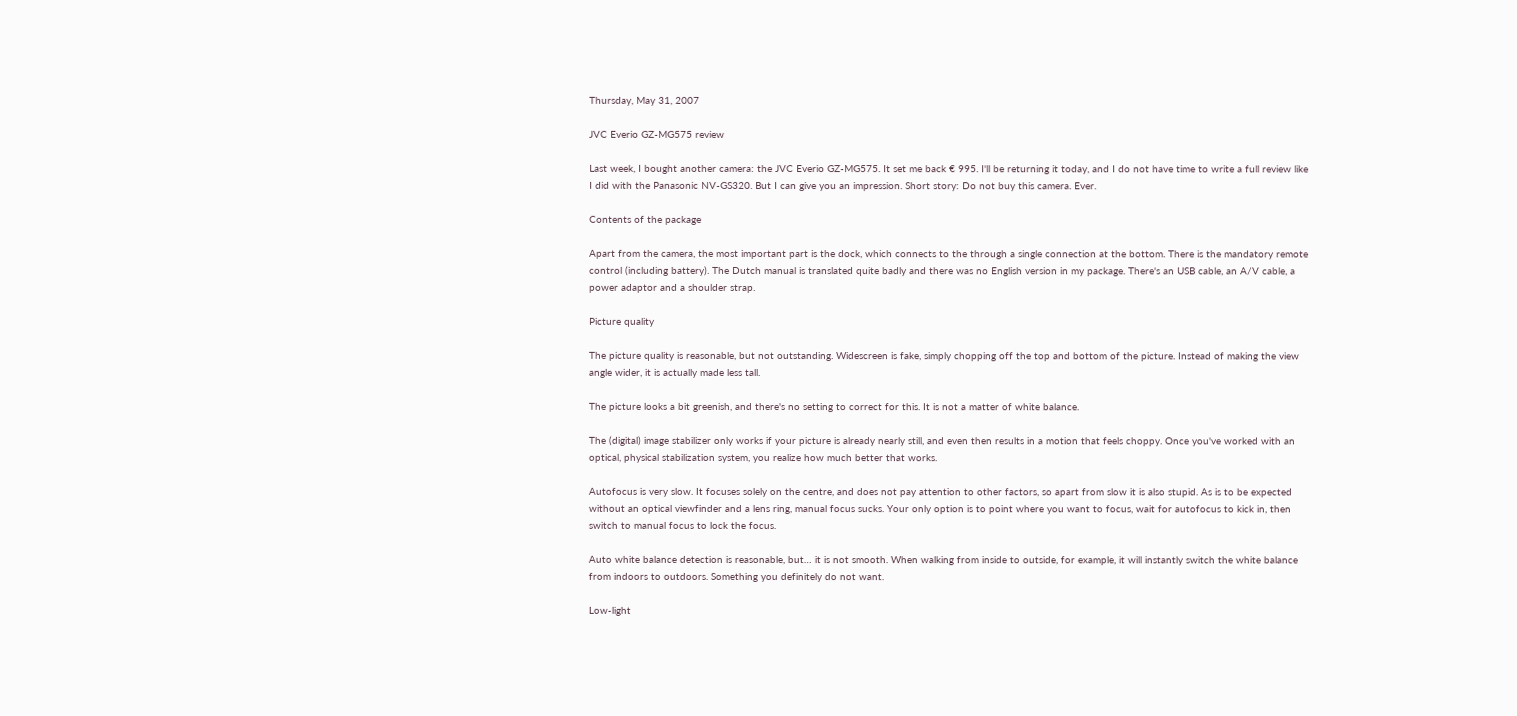Thursday, May 31, 2007

JVC Everio GZ-MG575 review

Last week, I bought another camera: the JVC Everio GZ-MG575. It set me back € 995. I'll be returning it today, and I do not have time to write a full review like I did with the Panasonic NV-GS320. But I can give you an impression. Short story: Do not buy this camera. Ever.

Contents of the package

Apart from the camera, the most important part is the dock, which connects to the through a single connection at the bottom. There is the mandatory remote control (including battery). The Dutch manual is translated quite badly and there was no English version in my package. There's an USB cable, an A/V cable, a power adaptor and a shoulder strap.

Picture quality

The picture quality is reasonable, but not outstanding. Widescreen is fake, simply chopping off the top and bottom of the picture. Instead of making the view angle wider, it is actually made less tall.

The picture looks a bit greenish, and there's no setting to correct for this. It is not a matter of white balance.

The (digital) image stabilizer only works if your picture is already nearly still, and even then results in a motion that feels choppy. Once you've worked with an optical, physical stabilization system, you realize how much better that works.

Autofocus is very slow. It focuses solely on the centre, and does not pay attention to other factors, so apart from slow it is also stupid. As is to be expected without an optical viewfinder and a lens ring, manual focus sucks. Your only option is to point where you want to focus, wait for autofocus to kick in, then switch to manual focus to lock the focus.

Auto white balance detection is reasonable, but… it is not smooth. When walking from inside to outside, for example, it will instantly switch the white balance from indoors to outdoors. Something you definitely do not want.

Low-light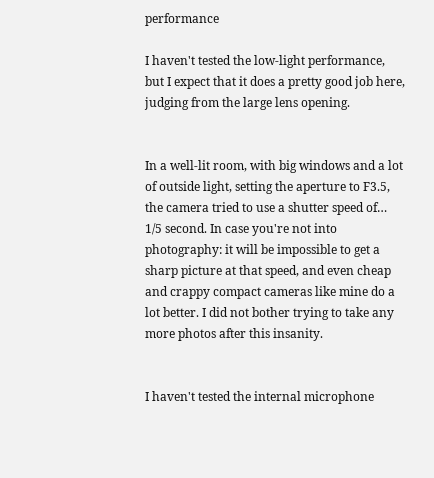performance

I haven't tested the low-light performance, but I expect that it does a pretty good job here, judging from the large lens opening.


In a well-lit room, with big windows and a lot of outside light, setting the aperture to F3.5, the camera tried to use a shutter speed of… 1/5 second. In case you're not into photography: it will be impossible to get a sharp picture at that speed, and even cheap and crappy compact cameras like mine do a lot better. I did not bother trying to take any more photos after this insanity.


I haven't tested the internal microphone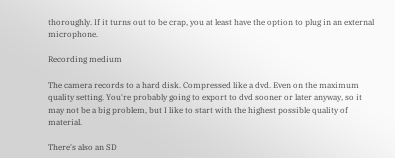thoroughly. If it turns out to be crap, you at least have the option to plug in an external microphone.

Recording medium

The camera records to a hard disk. Compressed like a dvd. Even on the maximum quality setting. You're probably going to export to dvd sooner or later anyway, so it may not be a big problem, but I like to start with the highest possible quality of material.

There's also an SD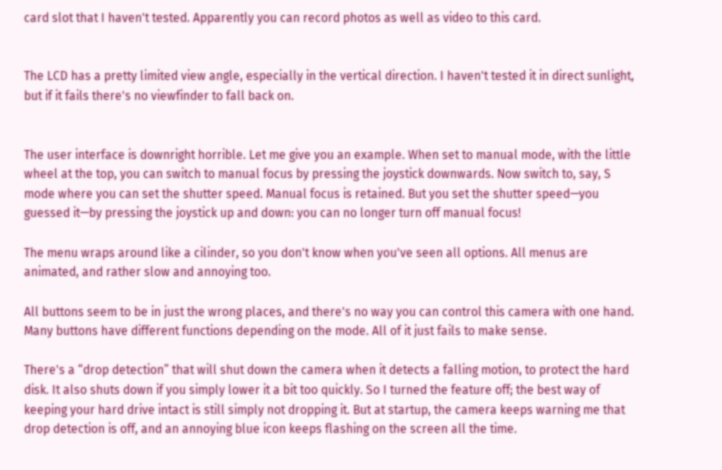card slot that I haven't tested. Apparently you can record photos as well as video to this card.


The LCD has a pretty limited view angle, especially in the vertical direction. I haven't tested it in direct sunlight, but if it fails there's no viewfinder to fall back on.


The user interface is downright horrible. Let me give you an example. When set to manual mode, with the little wheel at the top, you can switch to manual focus by pressing the joystick downwards. Now switch to, say, S mode where you can set the shutter speed. Manual focus is retained. But you set the shutter speed—you guessed it—by pressing the joystick up and down: you can no longer turn off manual focus!

The menu wraps around like a cilinder, so you don't know when you've seen all options. All menus are animated, and rather slow and annoying too.

All buttons seem to be in just the wrong places, and there's no way you can control this camera with one hand. Many buttons have different functions depending on the mode. All of it just fails to make sense.

There's a “drop detection” that will shut down the camera when it detects a falling motion, to protect the hard disk. It also shuts down if you simply lower it a bit too quickly. So I turned the feature off; the best way of keeping your hard drive intact is still simply not dropping it. But at startup, the camera keeps warning me that drop detection is off, and an annoying blue icon keeps flashing on the screen all the time.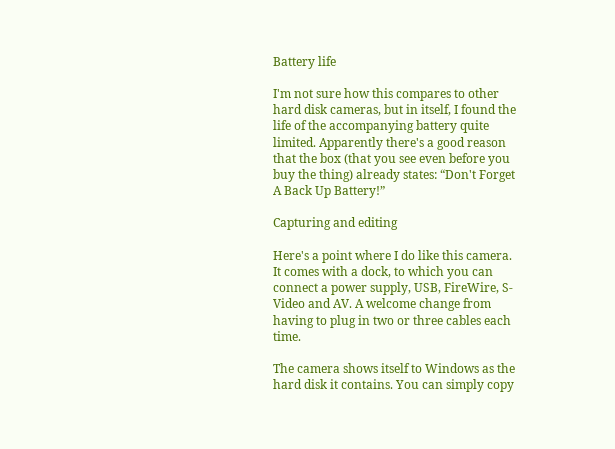Battery life

I'm not sure how this compares to other hard disk cameras, but in itself, I found the life of the accompanying battery quite limited. Apparently there's a good reason that the box (that you see even before you buy the thing) already states: “Don't Forget A Back Up Battery!”

Capturing and editing

Here's a point where I do like this camera. It comes with a dock, to which you can connect a power supply, USB, FireWire, S-Video and AV. A welcome change from having to plug in two or three cables each time.

The camera shows itself to Windows as the hard disk it contains. You can simply copy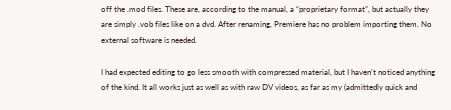off the .mod files. These are, according to the manual, a “proprietary format”, but actually they are simply .vob files like on a dvd. After renaming, Premiere has no problem importing them. No external software is needed.

I had expected editing to go less smooth with compressed material, but I haven't noticed anything of the kind. It all works just as well as with raw DV videos, as far as my (admittedly quick and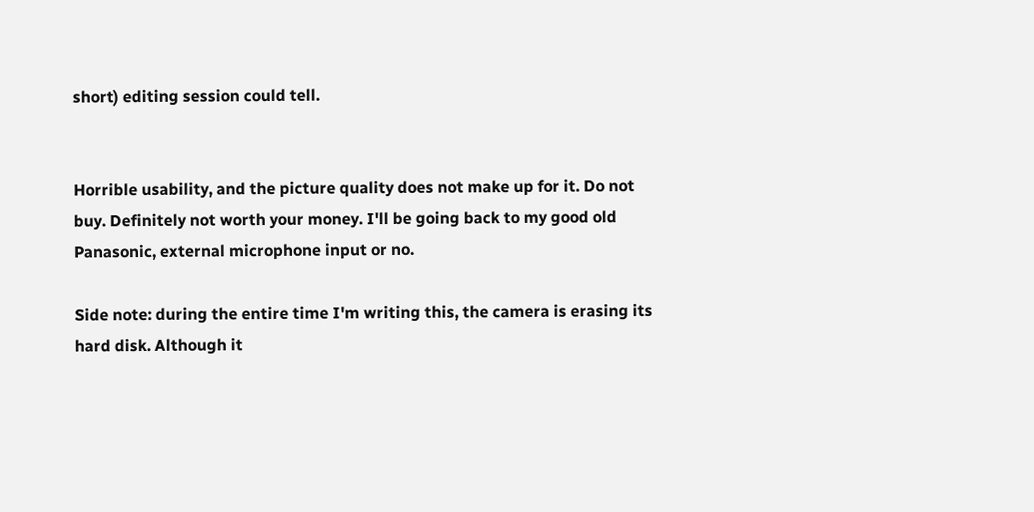short) editing session could tell.


Horrible usability, and the picture quality does not make up for it. Do not buy. Definitely not worth your money. I'll be going back to my good old Panasonic, external microphone input or no.

Side note: during the entire time I'm writing this, the camera is erasing its hard disk. Although it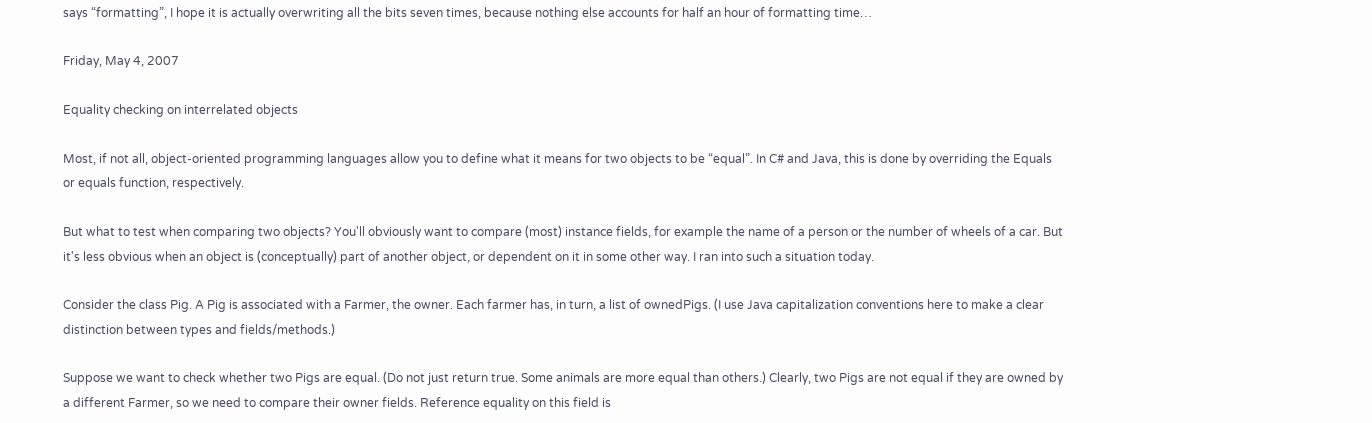says “formatting”, I hope it is actually overwriting all the bits seven times, because nothing else accounts for half an hour of formatting time…

Friday, May 4, 2007

Equality checking on interrelated objects

Most, if not all, object-oriented programming languages allow you to define what it means for two objects to be “equal”. In C# and Java, this is done by overriding the Equals or equals function, respectively.

But what to test when comparing two objects? You'll obviously want to compare (most) instance fields, for example the name of a person or the number of wheels of a car. But it's less obvious when an object is (conceptually) part of another object, or dependent on it in some other way. I ran into such a situation today.

Consider the class Pig. A Pig is associated with a Farmer, the owner. Each farmer has, in turn, a list of ownedPigs. (I use Java capitalization conventions here to make a clear distinction between types and fields/methods.)

Suppose we want to check whether two Pigs are equal. (Do not just return true. Some animals are more equal than others.) Clearly, two Pigs are not equal if they are owned by a different Farmer, so we need to compare their owner fields. Reference equality on this field is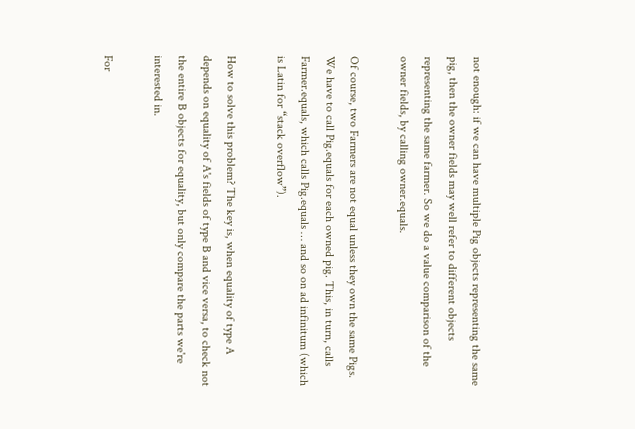not enough: if we can have multiple Pig objects representing the same pig, then the owner fields may well refer to different objects representing the same farmer. So we do a value comparison of the owner fields, by calling owner.equals.

Of course, two Farmers are not equal unless they own the same Pigs. We have to call Pig.equals for each owned pig. This, in turn, calls Farmer.equals, which calls Pig.equals … and so on ad infinitum (which is Latin for “stack overflow”).

How to solve this problem? The key is, when equality of type A depends on equality of A's fields of type B and vice versa, to check not the entire B objects for equality, but only compare the parts we're interested in.

For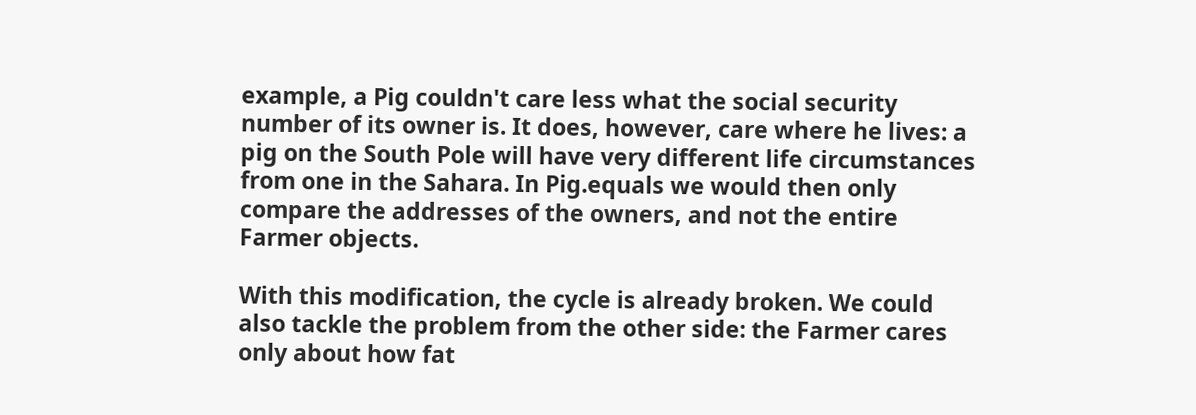example, a Pig couldn't care less what the social security number of its owner is. It does, however, care where he lives: a pig on the South Pole will have very different life circumstances from one in the Sahara. In Pig.equals we would then only compare the addresses of the owners, and not the entire Farmer objects.

With this modification, the cycle is already broken. We could also tackle the problem from the other side: the Farmer cares only about how fat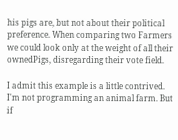his pigs are, but not about their political preference. When comparing two Farmers we could look only at the weight of all their ownedPigs, disregarding their vote field.

I admit this example is a little contrived. I'm not programming an animal farm. But if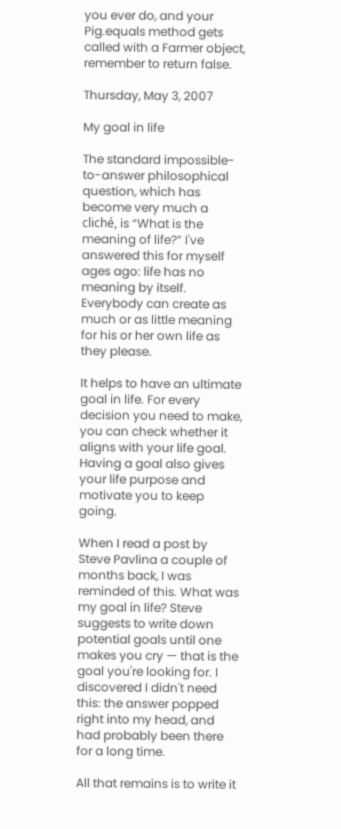you ever do, and your Pig.equals method gets called with a Farmer object, remember to return false.

Thursday, May 3, 2007

My goal in life

The standard impossible-to-answer philosophical question, which has become very much a cliché, is “What is the meaning of life?” I've answered this for myself ages ago: life has no meaning by itself. Everybody can create as much or as little meaning for his or her own life as they please.

It helps to have an ultimate goal in life. For every decision you need to make, you can check whether it aligns with your life goal. Having a goal also gives your life purpose and motivate you to keep going.

When I read a post by Steve Pavlina a couple of months back, I was reminded of this. What was my goal in life? Steve suggests to write down potential goals until one makes you cry — that is the goal you're looking for. I discovered I didn't need this: the answer popped right into my head, and had probably been there for a long time.

All that remains is to write it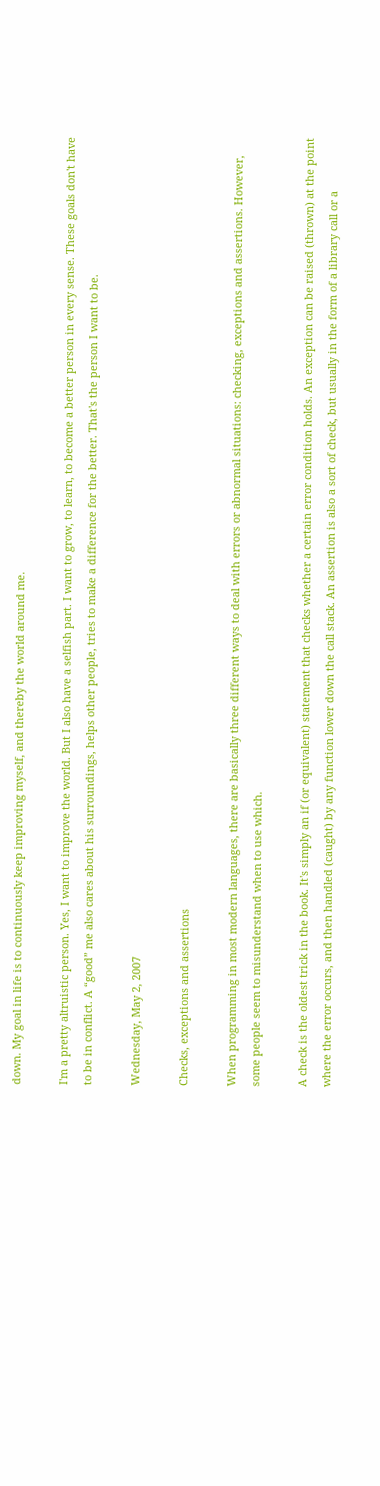down. My goal in life is to continuously keep improving myself, and thereby the world around me.

I'm a pretty altruistic person. Yes, I want to improve the world. But I also have a selfish part. I want to grow, to learn, to become a better person in every sense. These goals don't have to be in conflict. A “good” me also cares about his surroundings, helps other people, tries to make a difference for the better. That's the person I want to be.

Wednesday, May 2, 2007

Checks, exceptions and assertions

When programming in most modern languages, there are basically three different ways to deal with errors or abnormal situations: checking, exceptions and assertions. However, some people seem to misunderstand when to use which.

A check is the oldest trick in the book. It's simply an if (or equivalent) statement that checks whether a certain error condition holds. An exception can be raised (thrown) at the point where the error occurs, and then handled (caught) by any function lower down the call stack. An assertion is also a sort of check, but usually in the form of a library call or a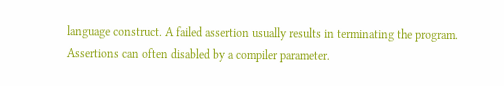language construct. A failed assertion usually results in terminating the program. Assertions can often disabled by a compiler parameter.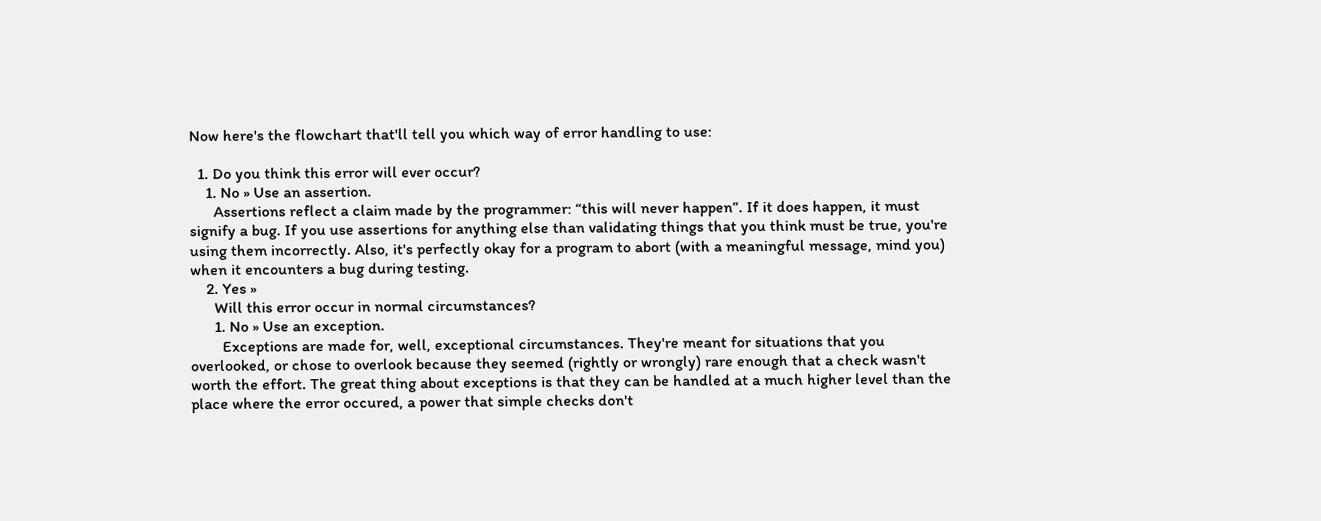Now here's the flowchart that'll tell you which way of error handling to use:

  1. Do you think this error will ever occur?
    1. No » Use an assertion.
      Assertions reflect a claim made by the programmer: “this will never happen”. If it does happen, it must signify a bug. If you use assertions for anything else than validating things that you think must be true, you're using them incorrectly. Also, it's perfectly okay for a program to abort (with a meaningful message, mind you) when it encounters a bug during testing.
    2. Yes »
      Will this error occur in normal circumstances?
      1. No » Use an exception.
        Exceptions are made for, well, exceptional circumstances. They're meant for situations that you overlooked, or chose to overlook because they seemed (rightly or wrongly) rare enough that a check wasn't worth the effort. The great thing about exceptions is that they can be handled at a much higher level than the place where the error occured, a power that simple checks don't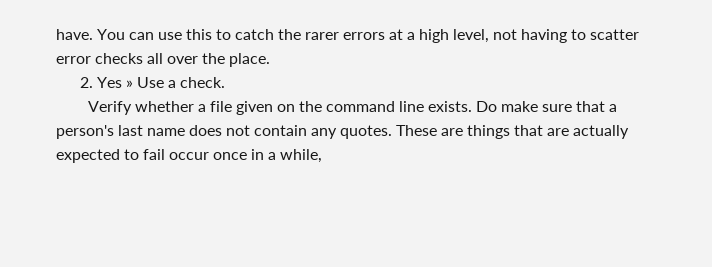have. You can use this to catch the rarer errors at a high level, not having to scatter error checks all over the place.
      2. Yes » Use a check.
        Verify whether a file given on the command line exists. Do make sure that a person's last name does not contain any quotes. These are things that are actually expected to fail occur once in a while,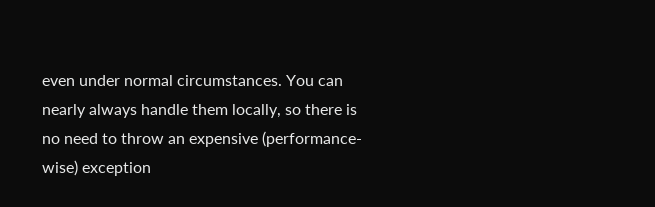even under normal circumstances. You can nearly always handle them locally, so there is no need to throw an expensive (performance-wise) exception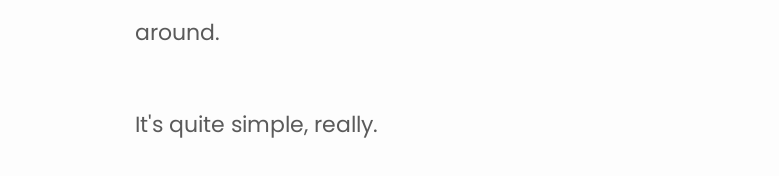around.

It's quite simple, really.